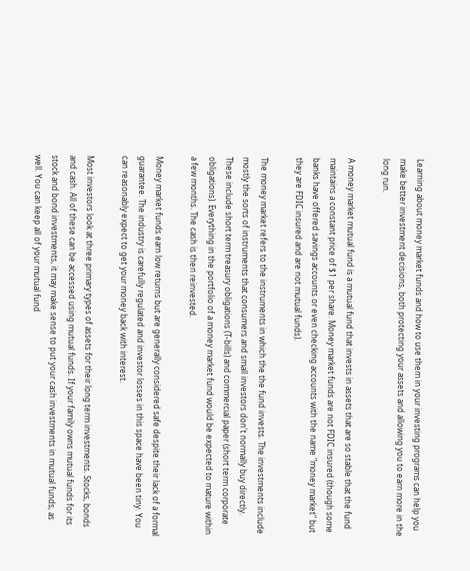Learning about money market funds and how to use them in your investing programs can help you make better investment decisions, both protecting your assets and allowing you to earn more in the long run.

A money market mutual fund is a mutual fund that invests in assets that are so stable that the fund maintains a constant price of $1 per share. Money market funds are not FDIC insured (though some banks have offered savings accounts or even checking accounts with the name "money market" but they are FDIC insured and are not mutual funds).

The money market refers to the instruments in which the the fund invests. The investments include mostly the sorts of instruments that consumers and small investors don't normally buy directly. These include short term treasury obligations (T-bills) and commercial paper (short term corporate obligations). Everything in the portfolio of a money market fund would be expected to mature within a few months. The cash is then reinvested.

Money market funds earn low returns but are generally considered safe despite their lack of a formal guarantee. The industry is carefully regulated and investor losses in this space have been tiny. You can reasonably expect to get your money back with interest.

Most investors look at three primary types of assets for their long term investments. Stocks, bonds and cash. All of these can be accessed using mutual funds. If your family owns mutual funds for its stock and bond investments, it may make sense to put your cash investments in mutual funds, as well. You can keep all of your mutual fund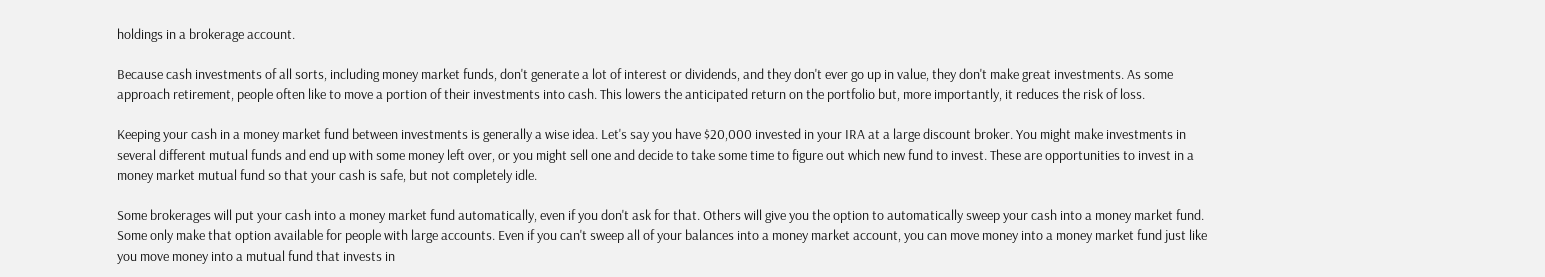holdings in a brokerage account.

Because cash investments of all sorts, including money market funds, don't generate a lot of interest or dividends, and they don't ever go up in value, they don't make great investments. As some approach retirement, people often like to move a portion of their investments into cash. This lowers the anticipated return on the portfolio but, more importantly, it reduces the risk of loss.

Keeping your cash in a money market fund between investments is generally a wise idea. Let's say you have $20,000 invested in your IRA at a large discount broker. You might make investments in several different mutual funds and end up with some money left over, or you might sell one and decide to take some time to figure out which new fund to invest. These are opportunities to invest in a money market mutual fund so that your cash is safe, but not completely idle.

Some brokerages will put your cash into a money market fund automatically, even if you don't ask for that. Others will give you the option to automatically sweep your cash into a money market fund. Some only make that option available for people with large accounts. Even if you can't sweep all of your balances into a money market account, you can move money into a money market fund just like you move money into a mutual fund that invests in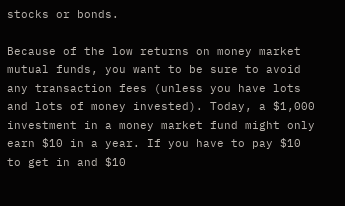stocks or bonds.

Because of the low returns on money market mutual funds, you want to be sure to avoid any transaction fees (unless you have lots and lots of money invested). Today, a $1,000 investment in a money market fund might only earn $10 in a year. If you have to pay $10 to get in and $10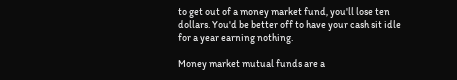to get out of a money market fund, you'll lose ten dollars. You'd be better off to have your cash sit idle for a year earning nothing.

Money market mutual funds are a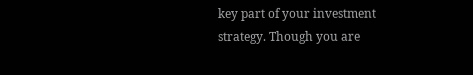key part of your investment strategy. Though you are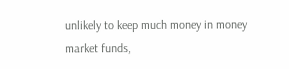unlikely to keep much money in money market funds,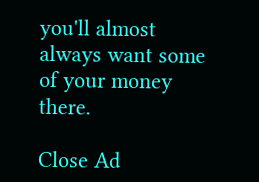you'll almost always want some of your money there.

Close Ad